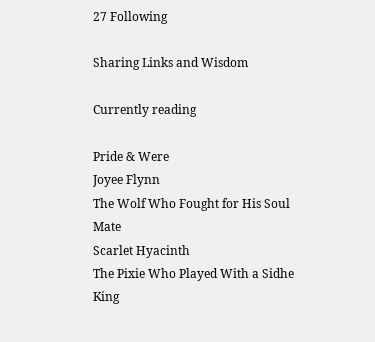27 Following

Sharing Links and Wisdom

Currently reading

Pride & Were
Joyee Flynn
The Wolf Who Fought for His Soul Mate
Scarlet Hyacinth
The Pixie Who Played With a Sidhe King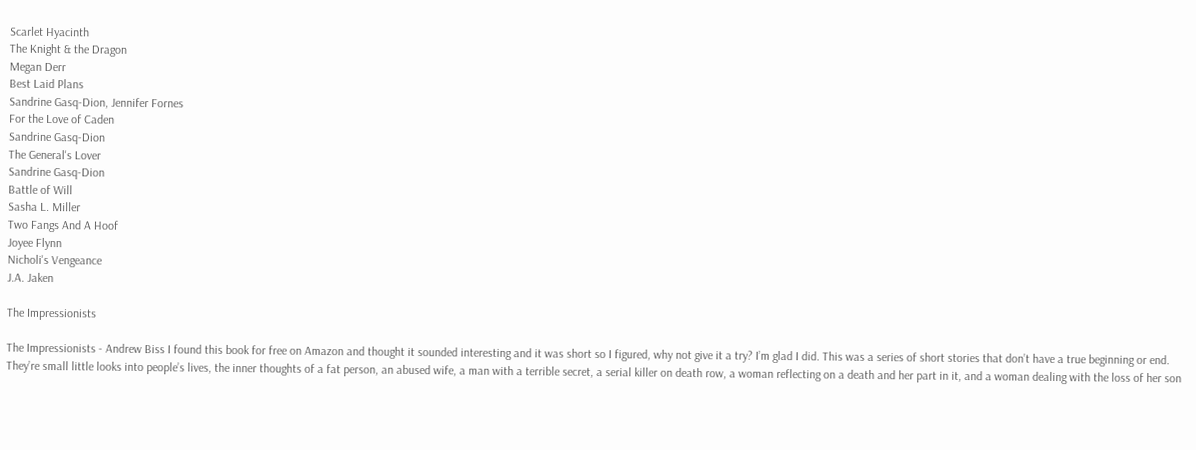Scarlet Hyacinth
The Knight & the Dragon
Megan Derr
Best Laid Plans
Sandrine Gasq-Dion, Jennifer Fornes
For the Love of Caden
Sandrine Gasq-Dion
The General's Lover
Sandrine Gasq-Dion
Battle of Will
Sasha L. Miller
Two Fangs And A Hoof
Joyee Flynn
Nicholi's Vengeance
J.A. Jaken

The Impressionists

The Impressionists - Andrew Biss I found this book for free on Amazon and thought it sounded interesting and it was short so I figured, why not give it a try? I’m glad I did. This was a series of short stories that don’t have a true beginning or end. They’re small little looks into people’s lives, the inner thoughts of a fat person, an abused wife, a man with a terrible secret, a serial killer on death row, a woman reflecting on a death and her part in it, and a woman dealing with the loss of her son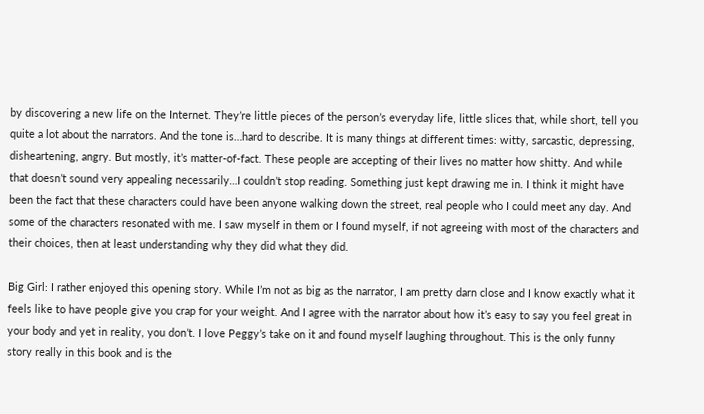by discovering a new life on the Internet. They’re little pieces of the person’s everyday life, little slices that, while short, tell you quite a lot about the narrators. And the tone is…hard to describe. It is many things at different times: witty, sarcastic, depressing, disheartening, angry. But mostly, it’s matter-of-fact. These people are accepting of their lives no matter how shitty. And while that doesn’t sound very appealing necessarily…I couldn’t stop reading. Something just kept drawing me in. I think it might have been the fact that these characters could have been anyone walking down the street, real people who I could meet any day. And some of the characters resonated with me. I saw myself in them or I found myself, if not agreeing with most of the characters and their choices, then at least understanding why they did what they did.

Big Girl: I rather enjoyed this opening story. While I’m not as big as the narrator, I am pretty darn close and I know exactly what it feels like to have people give you crap for your weight. And I agree with the narrator about how it’s easy to say you feel great in your body and yet in reality, you don’t. I love Peggy’s take on it and found myself laughing throughout. This is the only funny story really in this book and is the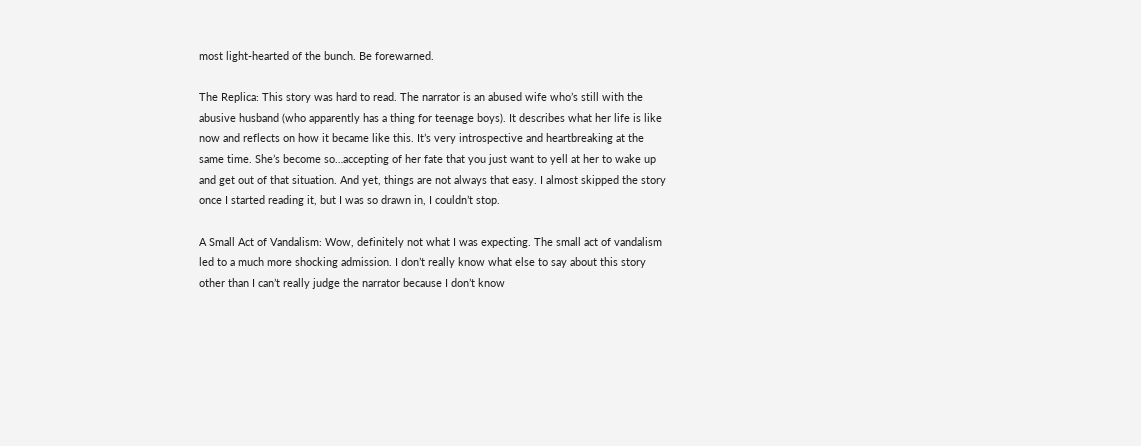most light-hearted of the bunch. Be forewarned.

The Replica: This story was hard to read. The narrator is an abused wife who’s still with the abusive husband (who apparently has a thing for teenage boys). It describes what her life is like now and reflects on how it became like this. It’s very introspective and heartbreaking at the same time. She’s become so…accepting of her fate that you just want to yell at her to wake up and get out of that situation. And yet, things are not always that easy. I almost skipped the story once I started reading it, but I was so drawn in, I couldn’t stop.

A Small Act of Vandalism: Wow, definitely not what I was expecting. The small act of vandalism led to a much more shocking admission. I don’t really know what else to say about this story other than I can’t really judge the narrator because I don’t know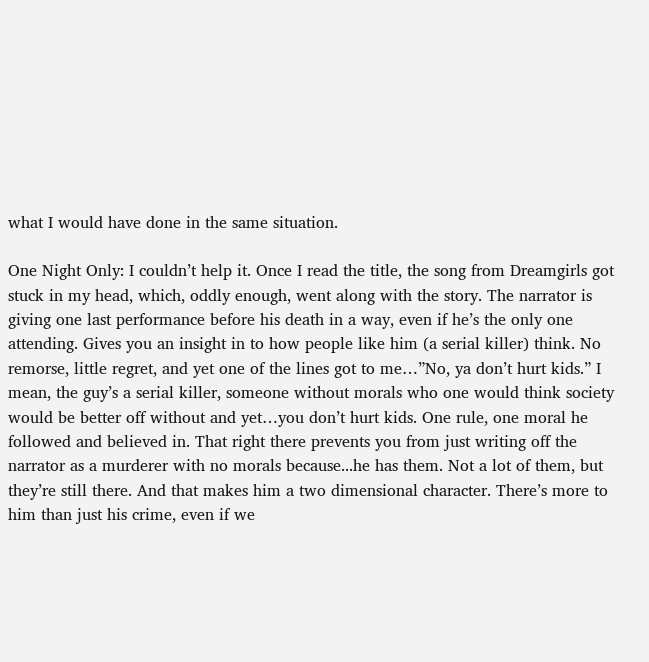what I would have done in the same situation.

One Night Only: I couldn’t help it. Once I read the title, the song from Dreamgirls got stuck in my head, which, oddly enough, went along with the story. The narrator is giving one last performance before his death in a way, even if he’s the only one attending. Gives you an insight in to how people like him (a serial killer) think. No remorse, little regret, and yet one of the lines got to me…”No, ya don’t hurt kids.” I mean, the guy’s a serial killer, someone without morals who one would think society would be better off without and yet…you don’t hurt kids. One rule, one moral he followed and believed in. That right there prevents you from just writing off the narrator as a murderer with no morals because...he has them. Not a lot of them, but they’re still there. And that makes him a two dimensional character. There’s more to him than just his crime, even if we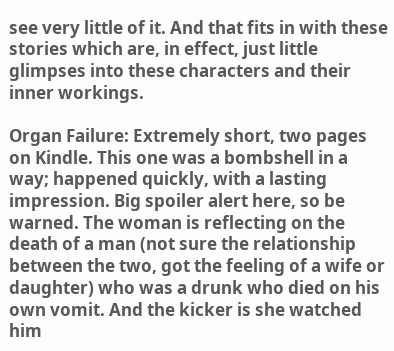see very little of it. And that fits in with these stories which are, in effect, just little glimpses into these characters and their inner workings.

Organ Failure: Extremely short, two pages on Kindle. This one was a bombshell in a way; happened quickly, with a lasting impression. Big spoiler alert here, so be warned. The woman is reflecting on the death of a man (not sure the relationship between the two, got the feeling of a wife or daughter) who was a drunk who died on his own vomit. And the kicker is she watched him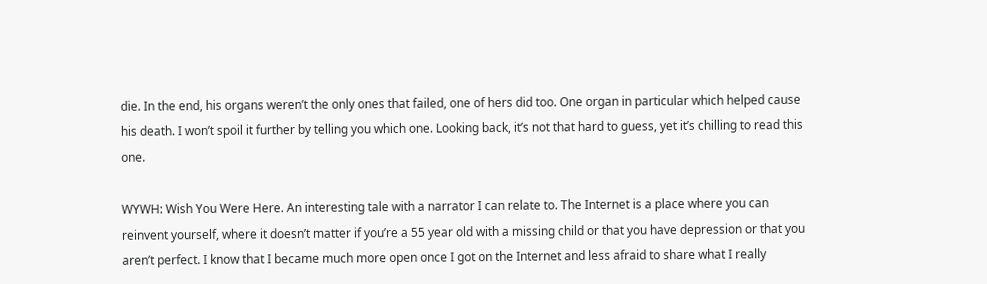die. In the end, his organs weren’t the only ones that failed, one of hers did too. One organ in particular which helped cause his death. I won’t spoil it further by telling you which one. Looking back, it’s not that hard to guess, yet it’s chilling to read this one.

WYWH: Wish You Were Here. An interesting tale with a narrator I can relate to. The Internet is a place where you can reinvent yourself, where it doesn’t matter if you’re a 55 year old with a missing child or that you have depression or that you aren’t perfect. I know that I became much more open once I got on the Internet and less afraid to share what I really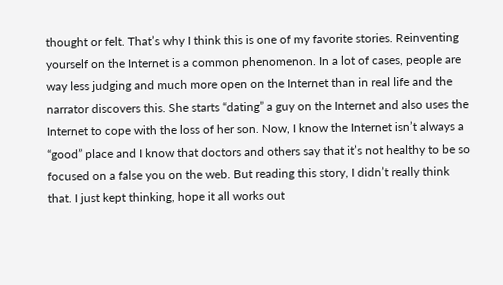thought or felt. That’s why I think this is one of my favorite stories. Reinventing yourself on the Internet is a common phenomenon. In a lot of cases, people are way less judging and much more open on the Internet than in real life and the narrator discovers this. She starts “dating” a guy on the Internet and also uses the Internet to cope with the loss of her son. Now, I know the Internet isn’t always a “good” place and I know that doctors and others say that it’s not healthy to be so focused on a false you on the web. But reading this story, I didn’t really think that. I just kept thinking, hope it all works out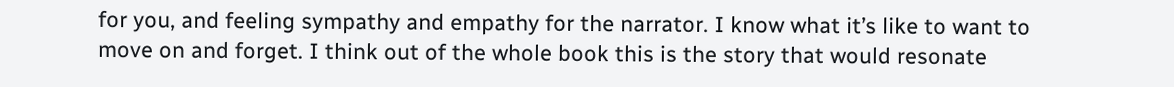for you, and feeling sympathy and empathy for the narrator. I know what it’s like to want to move on and forget. I think out of the whole book this is the story that would resonate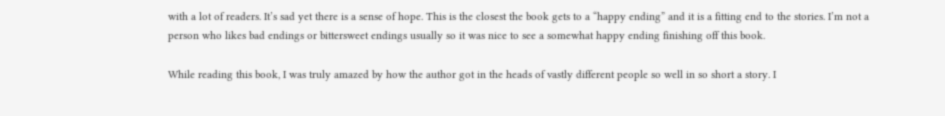with a lot of readers. It’s sad yet there is a sense of hope. This is the closest the book gets to a “happy ending” and it is a fitting end to the stories. I’m not a person who likes bad endings or bittersweet endings usually so it was nice to see a somewhat happy ending finishing off this book.

While reading this book, I was truly amazed by how the author got in the heads of vastly different people so well in so short a story. I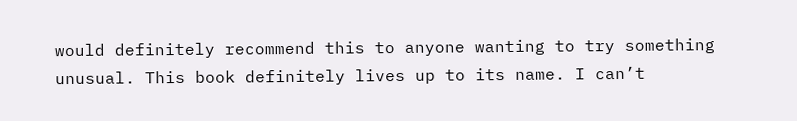would definitely recommend this to anyone wanting to try something unusual. This book definitely lives up to its name. I can’t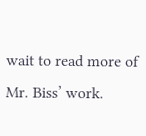wait to read more of Mr. Biss’ work.